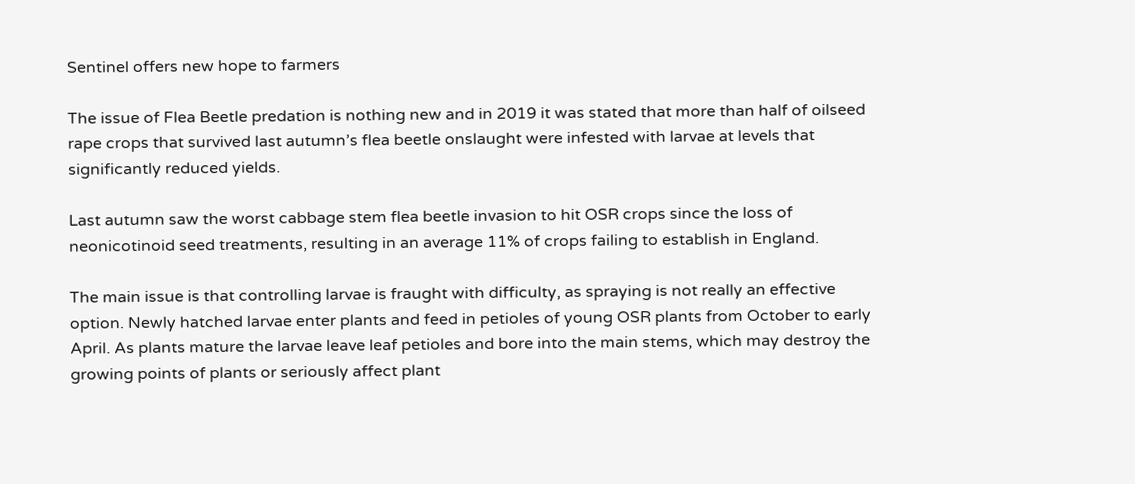Sentinel offers new hope to farmers

The issue of Flea Beetle predation is nothing new and in 2019 it was stated that more than half of oilseed rape crops that survived last autumn’s flea beetle onslaught were infested with larvae at levels that significantly reduced yields.

Last autumn saw the worst cabbage stem flea beetle invasion to hit OSR crops since the loss of neonicotinoid seed treatments, resulting in an average 11% of crops failing to establish in England.

The main issue is that controlling larvae is fraught with difficulty, as spraying is not really an effective option. Newly hatched larvae enter plants and feed in petioles of young OSR plants from October to early April. As plants mature the larvae leave leaf petioles and bore into the main stems, which may destroy the growing points of plants or seriously affect plant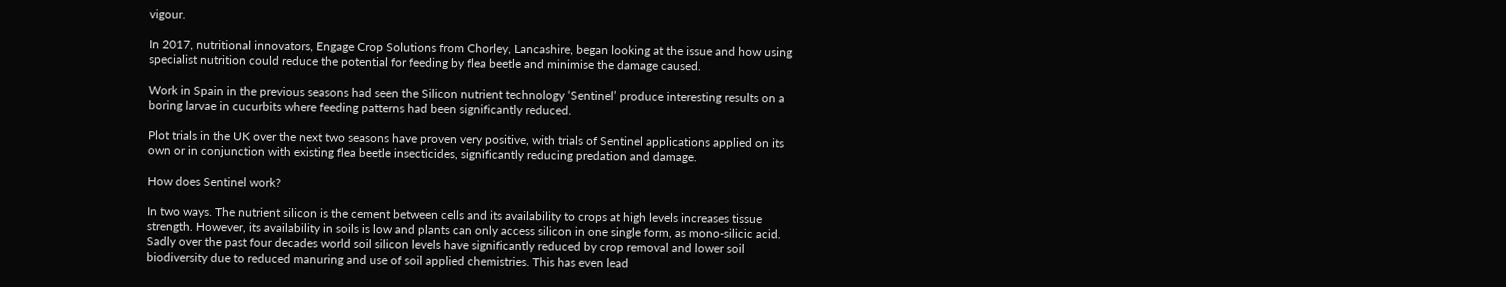vigour.

In 2017, nutritional innovators, Engage Crop Solutions from Chorley, Lancashire, began looking at the issue and how using specialist nutrition could reduce the potential for feeding by flea beetle and minimise the damage caused.

Work in Spain in the previous seasons had seen the Silicon nutrient technology ‘Sentinel’ produce interesting results on a boring larvae in cucurbits where feeding patterns had been significantly reduced.

Plot trials in the UK over the next two seasons have proven very positive, with trials of Sentinel applications applied on its own or in conjunction with existing flea beetle insecticides, significantly reducing predation and damage.

How does Sentinel work?

In two ways. The nutrient silicon is the cement between cells and its availability to crops at high levels increases tissue strength. However, its availability in soils is low and plants can only access silicon in one single form, as mono-silicic acid.  Sadly over the past four decades world soil silicon levels have significantly reduced by crop removal and lower soil biodiversity due to reduced manuring and use of soil applied chemistries. This has even lead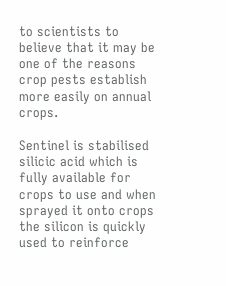to scientists to believe that it may be one of the reasons crop pests establish more easily on annual crops.

Sentinel is stabilised silicic acid which is fully available for crops to use and when sprayed it onto crops the silicon is quickly used to reinforce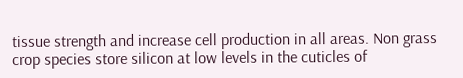tissue strength and increase cell production in all areas. Non grass crop species store silicon at low levels in the cuticles of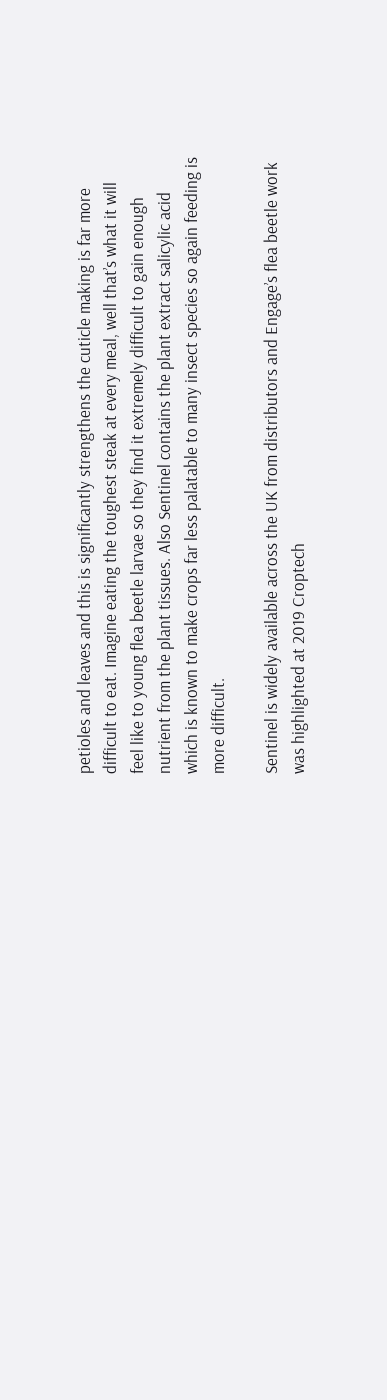petioles and leaves and this is significantly strengthens the cuticle making is far more difficult to eat. Imagine eating the toughest steak at every meal, well that’s what it will feel like to young flea beetle larvae so they find it extremely difficult to gain enough nutrient from the plant tissues. Also Sentinel contains the plant extract salicylic acid which is known to make crops far less palatable to many insect species so again feeding is more difficult.

Sentinel is widely available across the UK from distributors and Engage’s flea beetle work was highlighted at 2019 Croptech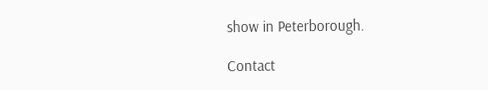show in Peterborough.

Contact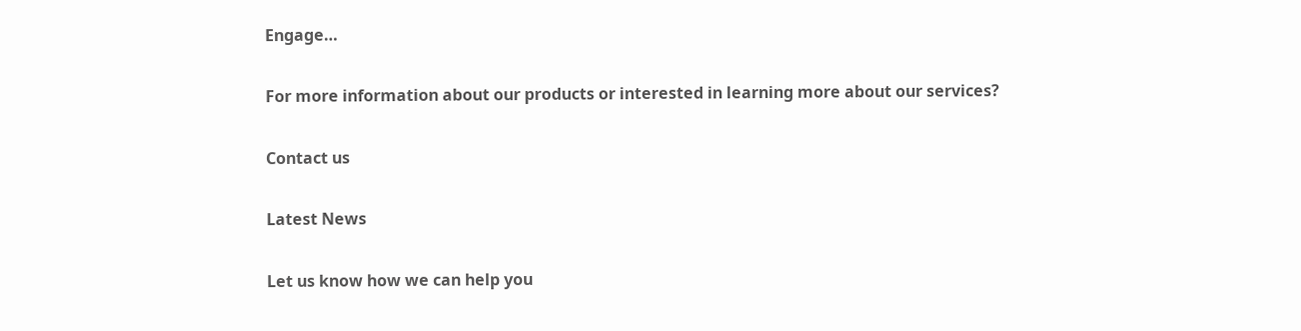Engage…

For more information about our products or interested in learning more about our services?

Contact us

Latest News

Let us know how we can help you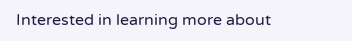Interested in learning more about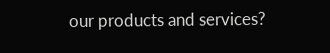our products and services?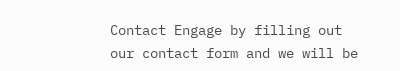Contact Engage by filling out our contact form and we will be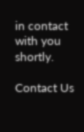in contact with you shortly.

Contact Us